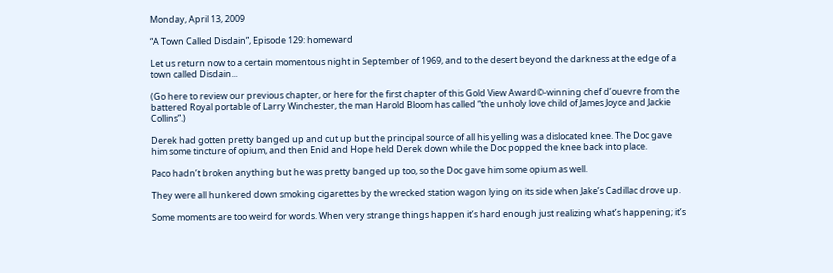Monday, April 13, 2009

“A Town Called Disdain”, Episode 129: homeward

Let us return now to a certain momentous night in September of 1969, and to the desert beyond the darkness at the edge of a town called Disdain...

(Go here to review our previous chapter, or here for the first chapter of this Gold View Award©-winning chef d’ouevre from the battered Royal portable of Larry Winchester, the man Harold Bloom has called “the unholy love child of James Joyce and Jackie Collins”.)

Derek had gotten pretty banged up and cut up but the principal source of all his yelling was a dislocated knee. The Doc gave him some tincture of opium, and then Enid and Hope held Derek down while the Doc popped the knee back into place.

Paco hadn’t broken anything but he was pretty banged up too, so the Doc gave him some opium as well.

They were all hunkered down smoking cigarettes by the wrecked station wagon lying on its side when Jake’s Cadillac drove up.

Some moments are too weird for words. When very strange things happen it’s hard enough just realizing what’s happening; it’s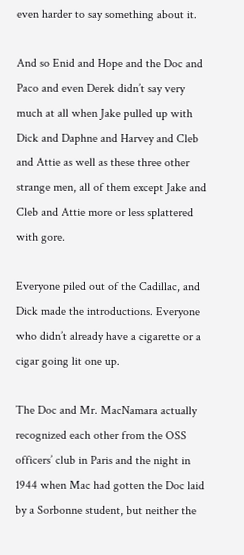even harder to say something about it.

And so Enid and Hope and the Doc and Paco and even Derek didn’t say very much at all when Jake pulled up with Dick and Daphne and Harvey and Cleb and Attie as well as these three other strange men, all of them except Jake and Cleb and Attie more or less splattered with gore.

Everyone piled out of the Cadillac, and Dick made the introductions. Everyone who didn’t already have a cigarette or a cigar going lit one up.

The Doc and Mr. MacNamara actually recognized each other from the OSS officers’ club in Paris and the night in 1944 when Mac had gotten the Doc laid by a Sorbonne student, but neither the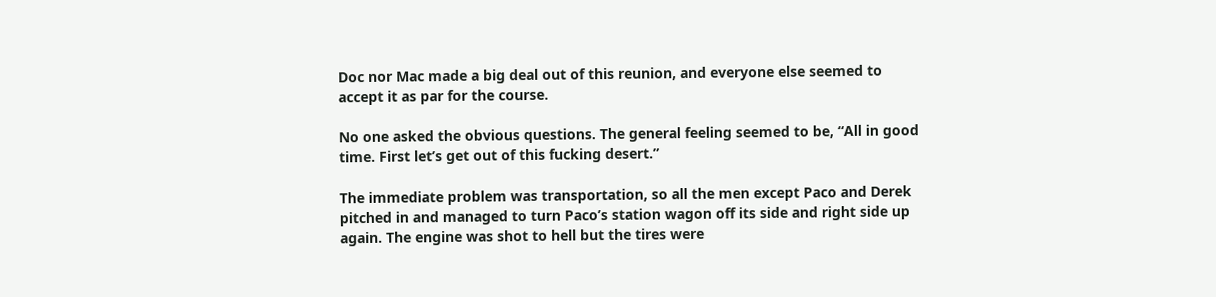Doc nor Mac made a big deal out of this reunion, and everyone else seemed to accept it as par for the course.

No one asked the obvious questions. The general feeling seemed to be, “All in good time. First let’s get out of this fucking desert.”

The immediate problem was transportation, so all the men except Paco and Derek pitched in and managed to turn Paco’s station wagon off its side and right side up again. The engine was shot to hell but the tires were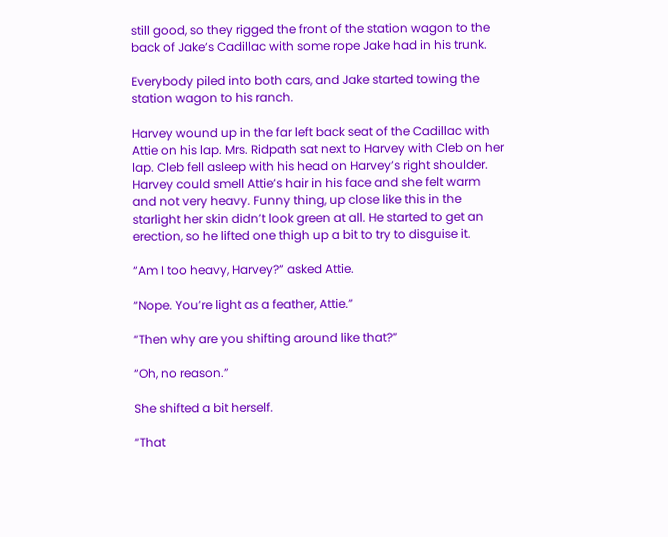still good, so they rigged the front of the station wagon to the back of Jake’s Cadillac with some rope Jake had in his trunk.

Everybody piled into both cars, and Jake started towing the station wagon to his ranch.

Harvey wound up in the far left back seat of the Cadillac with Attie on his lap. Mrs. Ridpath sat next to Harvey with Cleb on her lap. Cleb fell asleep with his head on Harvey’s right shoulder. Harvey could smell Attie’s hair in his face and she felt warm and not very heavy. Funny thing, up close like this in the starlight her skin didn’t look green at all. He started to get an erection, so he lifted one thigh up a bit to try to disguise it.

“Am I too heavy, Harvey?” asked Attie.

“Nope. You’re light as a feather, Attie.”

“Then why are you shifting around like that?”

“Oh, no reason.”

She shifted a bit herself.

“That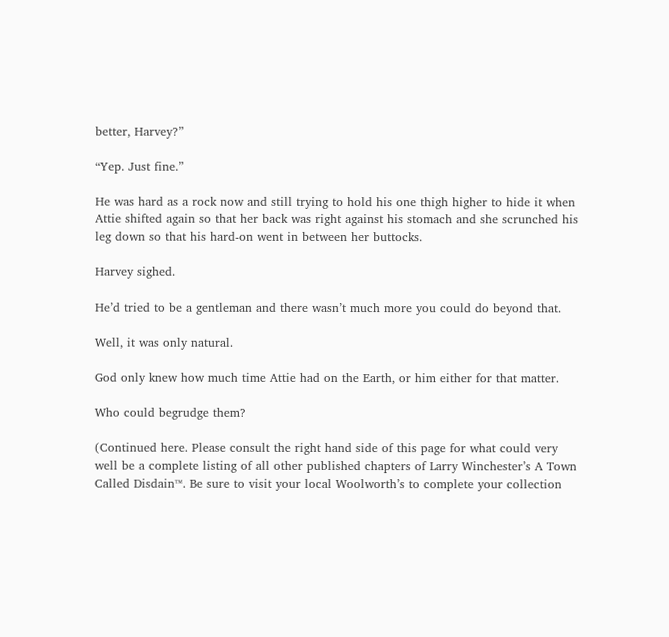better, Harvey?”

“Yep. Just fine.”

He was hard as a rock now and still trying to hold his one thigh higher to hide it when Attie shifted again so that her back was right against his stomach and she scrunched his leg down so that his hard-on went in between her buttocks.

Harvey sighed.

He’d tried to be a gentleman and there wasn’t much more you could do beyond that.

Well, it was only natural.

God only knew how much time Attie had on the Earth, or him either for that matter.

Who could begrudge them?

(Continued here. Please consult the right hand side of this page for what could very well be a complete listing of all other published chapters of Larry Winchester’s A Town Called Disdain™. Be sure to visit your local Woolworth’s to complete your collection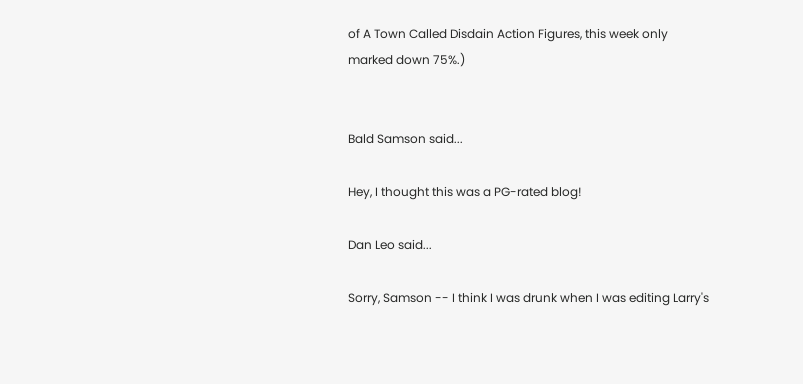of A Town Called Disdain Action Figures, this week only marked down 75%.)


Bald Samson said...

Hey, I thought this was a PG-rated blog!

Dan Leo said...

Sorry, Samson -- I think I was drunk when I was editing Larry's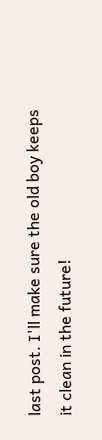last post. I'll make sure the old boy keeps it clean in the future!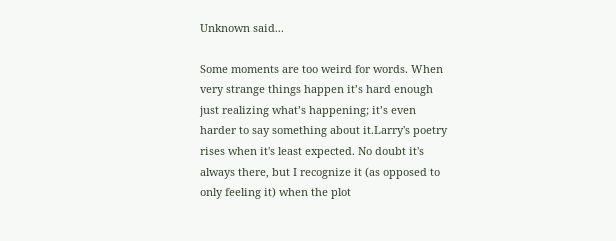Unknown said...

Some moments are too weird for words. When very strange things happen it’s hard enough just realizing what’s happening; it’s even harder to say something about it.Larry's poetry rises when it's least expected. No doubt it's always there, but I recognize it (as opposed to only feeling it) when the plot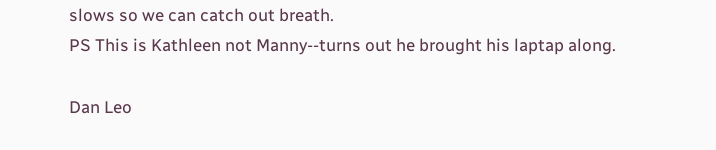slows so we can catch out breath.
PS This is Kathleen not Manny--turns out he brought his laptap along.

Dan Leo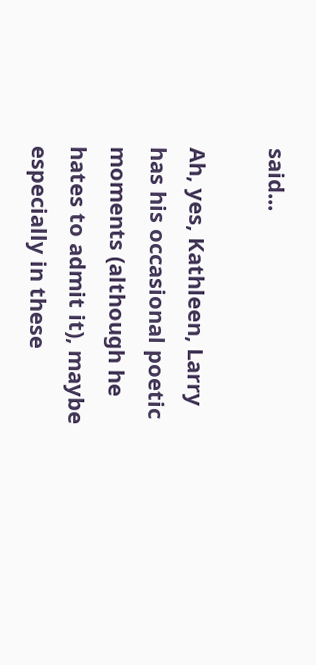said...

Ah, yes, Kathleen, Larry has his occasional poetic moments (although he hates to admit it), maybe especially in these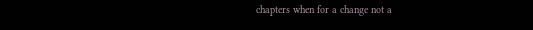chapters when for a change not a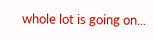whole lot is going on...